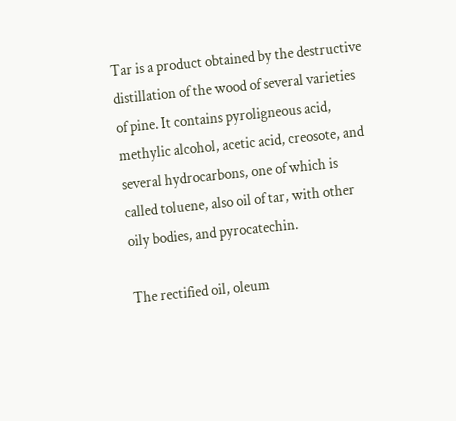Tar is a product obtained by the destructive distillation of the wood of several varieties of pine. It contains pyroligneous acid, methylic alcohol, acetic acid, creosote, and several hydrocarbons, one of which is called toluene, also oil of tar, with other oily bodies, and pyrocatechin.

The rectified oil, oleum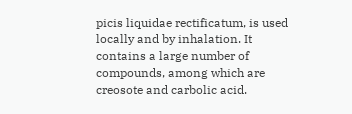picis liquidae rectificatum, is used locally and by inhalation. It contains a large number of compounds, among which are creosote and carbolic acid.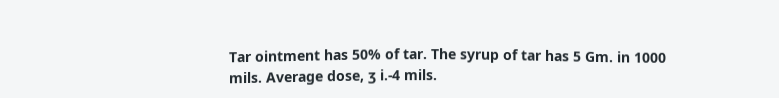Tar ointment has 50% of tar. The syrup of tar has 5 Gm. in 1000 mils. Average dose, ʒ i.-4 mils.